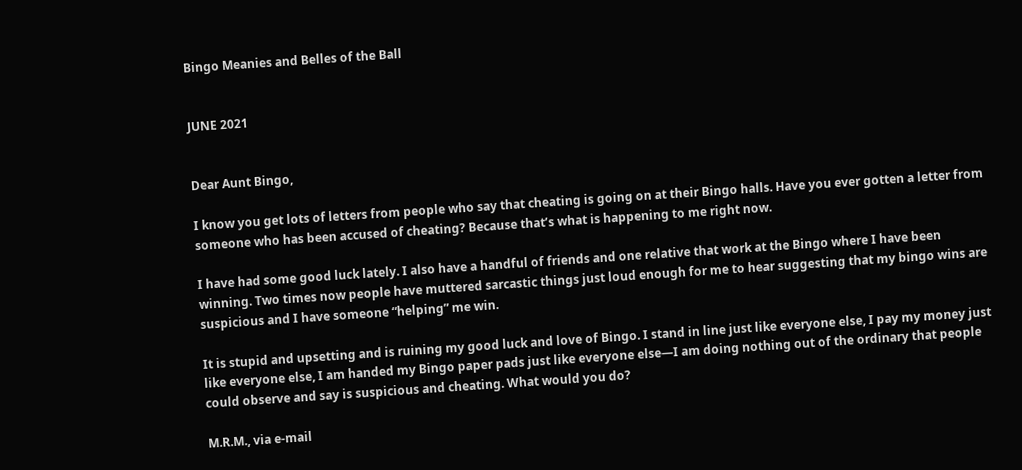Bingo Meanies and Belles of the Ball


JUNE 2021


Dear Aunt Bingo,

I know you get lots of letters from people who say that cheating is going on at their Bingo halls. Have you ever gotten a letter from someone who has been accused of cheating? Because that’s what is happening to me right now.

I have had some good luck lately. I also have a handful of friends and one relative that work at the Bingo where I have been winning. Two times now people have muttered sarcastic things just loud enough for me to hear suggesting that my bingo wins are suspicious and I have someone “helping” me win.

It is stupid and upsetting and is ruining my good luck and love of Bingo. I stand in line just like everyone else, I pay my money just like everyone else, I am handed my Bingo paper pads just like everyone else—I am doing nothing out of the ordinary that people could observe and say is suspicious and cheating. What would you do?

M.R.M., via e-mail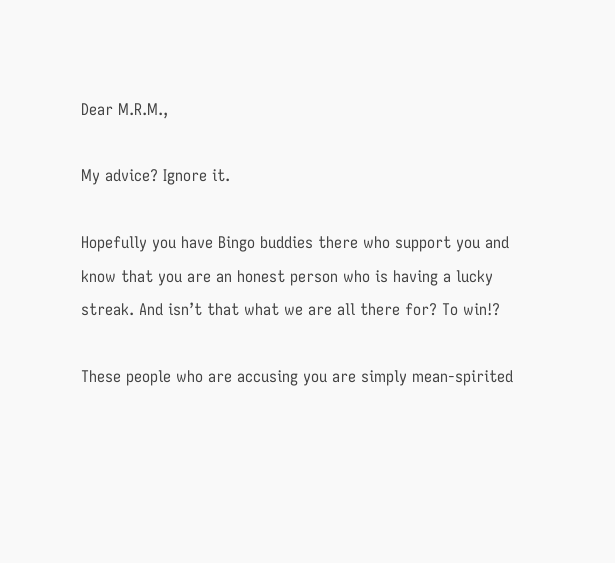Dear M.R.M.,

My advice? Ignore it.

Hopefully you have Bingo buddies there who support you and know that you are an honest person who is having a lucky streak. And isn’t that what we are all there for? To win!?

These people who are accusing you are simply mean-spirited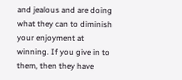and jealous and are doing what they can to diminish your enjoyment at winning. If you give in to them, then they have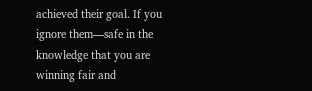achieved their goal. If you ignore them—safe in the knowledge that you are winning fair and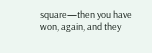square—then you have won, again, and they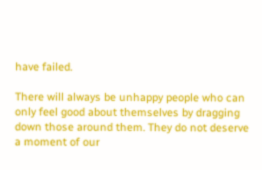have failed.

There will always be unhappy people who can only feel good about themselves by dragging down those around them. They do not deserve a moment of our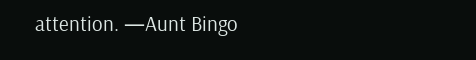attention. —Aunt Bingo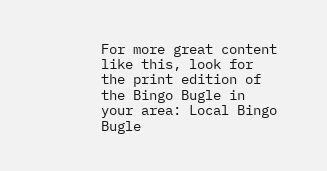For more great content like this, look for the print edition of the Bingo Bugle in your area: Local Bingo Bugle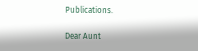Publications.

Dear Aunt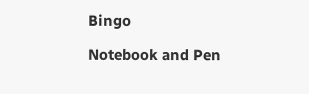Bingo

Notebook and Pen